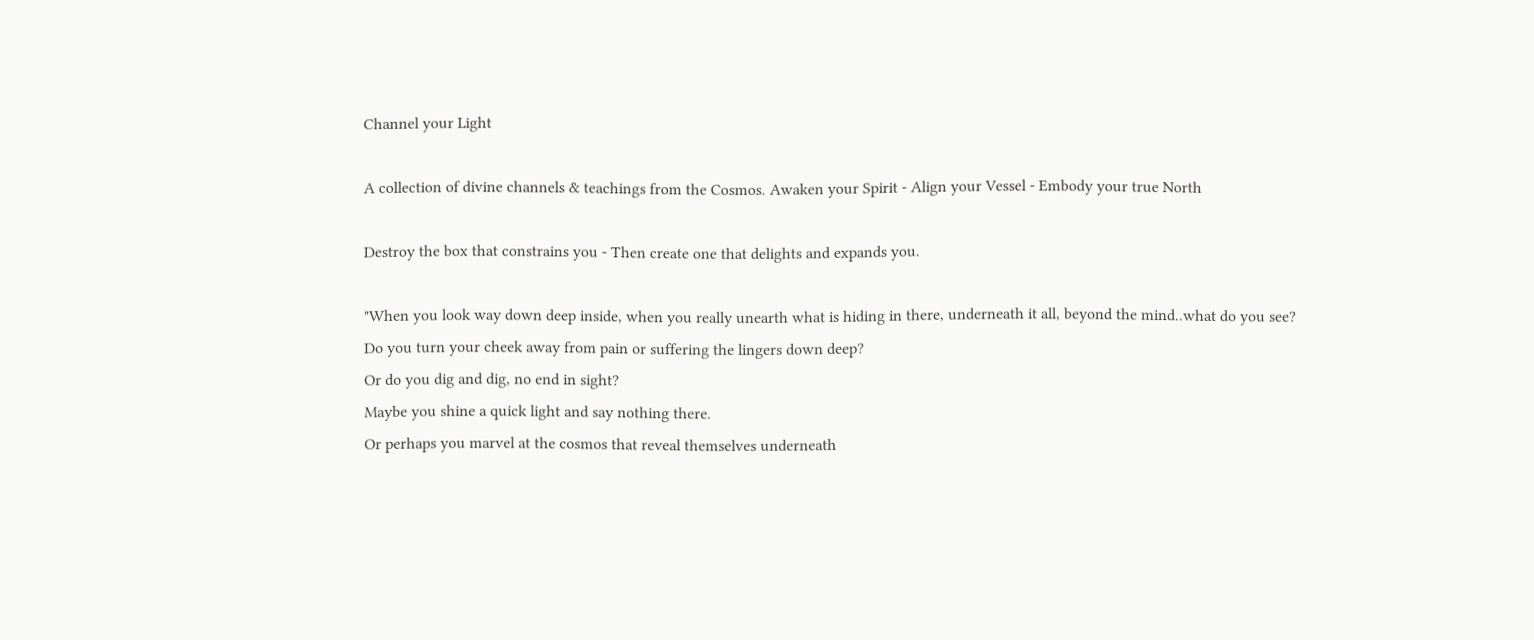Channel your Light

A collection of divine channels & teachings from the Cosmos. Awaken your Spirit - Align your Vessel - Embody your true North

Destroy the box that constrains you - Then create one that delights and expands you.

"When you look way down deep inside, when you really unearth what is hiding in there, underneath it all, beyond the mind..what do you see?
Do you turn your cheek away from pain or suffering the lingers down deep?
Or do you dig and dig, no end in sight?
Maybe you shine a quick light and say nothing there.
Or perhaps you marvel at the cosmos that reveal themselves underneath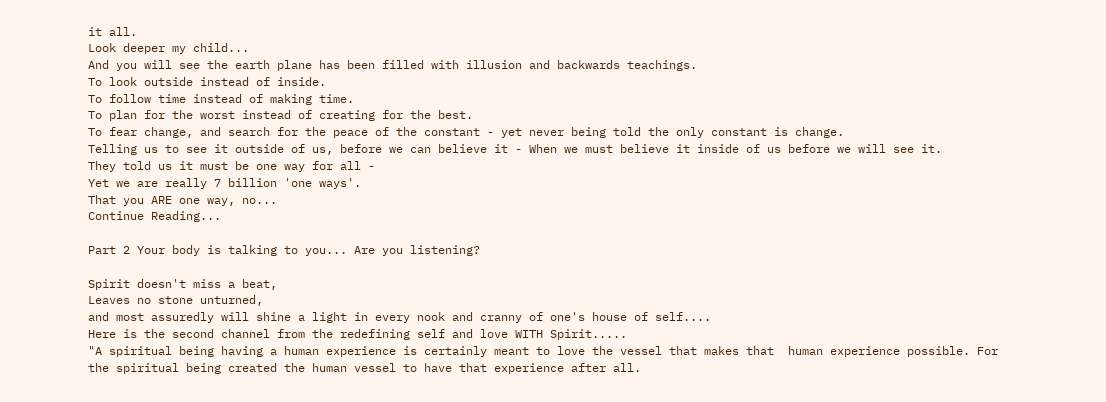it all.
Look deeper my child...
And you will see the earth plane has been filled with illusion and backwards teachings.
To look outside instead of inside.
To follow time instead of making time.
To plan for the worst instead of creating for the best.
To fear change, and search for the peace of the constant - yet never being told the only constant is change.
Telling us to see it outside of us, before we can believe it - When we must believe it inside of us before we will see it.
They told us it must be one way for all -
Yet we are really 7 billion 'one ways'.
That you ARE one way, no...
Continue Reading...

Part 2 Your body is talking to you... Are you listening?

Spirit doesn't miss a beat,
Leaves no stone unturned,
and most assuredly will shine a light in every nook and cranny of one's house of self....
Here is the second channel from the redefining self and love WITH Spirit.....
"A spiritual being having a human experience is certainly meant to love the vessel that makes that  human experience possible. For the spiritual being created the human vessel to have that experience after all.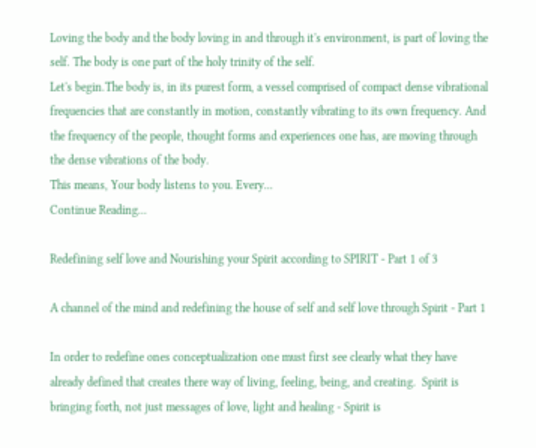Loving the body and the body loving in and through it's environment, is part of loving the self. The body is one part of the holy trinity of the self.
Let's begin.The body is, in its purest form, a vessel comprised of compact dense vibrational frequencies that are constantly in motion, constantly vibrating to its own frequency. And the frequency of the people, thought forms and experiences one has, are moving through the dense vibrations of the body.
This means, Your body listens to you. Every...
Continue Reading...

Redefining self love and Nourishing your Spirit according to SPIRIT - Part 1 of 3

A channel of the mind and redefining the house of self and self love through Spirit - Part 1

In order to redefine ones conceptualization one must first see clearly what they have already defined that creates there way of living, feeling, being, and creating.  Spirit is bringing forth, not just messages of love, light and healing - Spirit is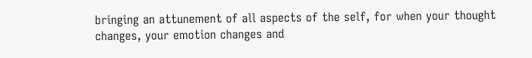bringing an attunement of all aspects of the self, for when your thought changes, your emotion changes and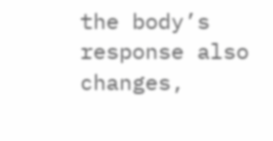the body’s response also changes,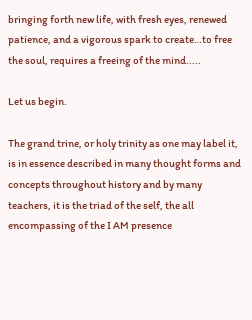bringing forth new life, with fresh eyes, renewed patience, and a vigorous spark to create…to free the soul, requires a freeing of the mind.....

Let us begin.

The grand trine, or holy trinity as one may label it, is in essence described in many thought forms and concepts throughout history and by many teachers, it is the triad of the self, the all encompassing of the I AM presence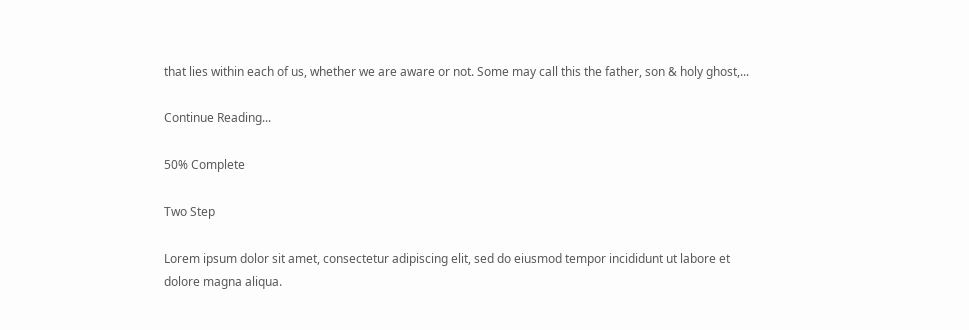that lies within each of us, whether we are aware or not. Some may call this the father, son & holy ghost,...

Continue Reading...

50% Complete

Two Step

Lorem ipsum dolor sit amet, consectetur adipiscing elit, sed do eiusmod tempor incididunt ut labore et dolore magna aliqua.